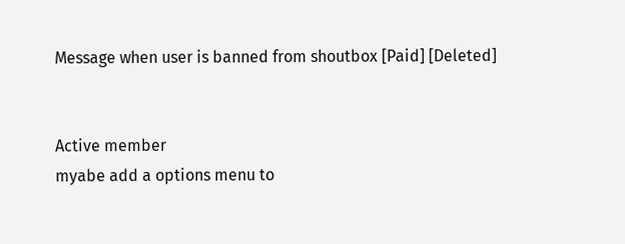Message when user is banned from shoutbox [Paid] [Deleted]


Active member
myabe add a options menu to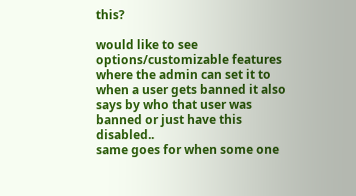this?

would like to see options/customizable features where the admin can set it to when a user gets banned it also says by who that user was banned or just have this disabled..
same goes for when some one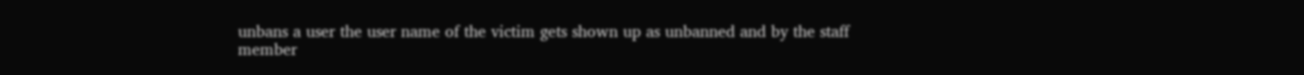unbans a user the user name of the victim gets shown up as unbanned and by the staff member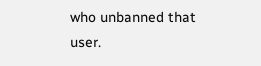who unbanned that user.